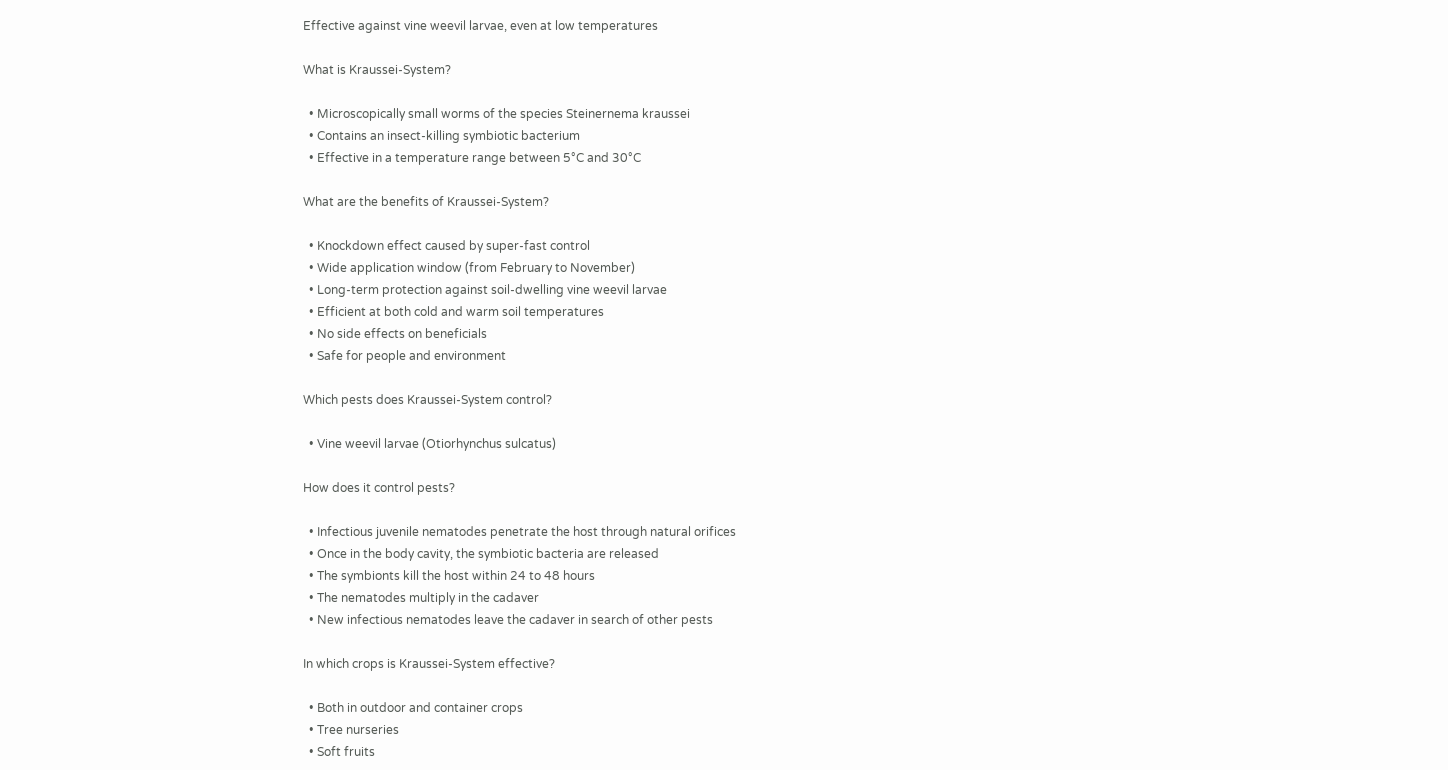Effective against vine weevil larvae, even at low temperatures

What is Kraussei-System?

  • Microscopically small worms of the species Steinernema kraussei
  • Contains an insect-killing symbiotic bacterium
  • Effective in a temperature range between 5°C and 30°C

What are the benefits of Kraussei-System?

  • Knockdown effect caused by super-fast control
  • Wide application window (from February to November)
  • Long-term protection against soil-dwelling vine weevil larvae
  • Efficient at both cold and warm soil temperatures
  • No side effects on beneficials
  • Safe for people and environment

Which pests does Kraussei-System control?

  • Vine weevil larvae (Otiorhynchus sulcatus)

How does it control pests?

  • Infectious juvenile nematodes penetrate the host through natural orifices
  • Once in the body cavity, the symbiotic bacteria are released
  • The symbionts kill the host within 24 to 48 hours
  • The nematodes multiply in the cadaver
  • New infectious nematodes leave the cadaver in search of other pests

In which crops is Kraussei-System effective?

  • Both in outdoor and container crops
  • Tree nurseries
  • Soft fruits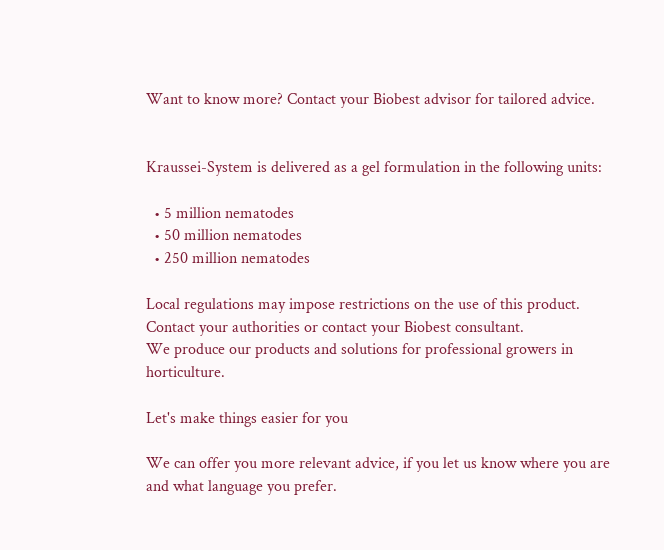Want to know more? Contact your Biobest advisor for tailored advice.


Kraussei-System is delivered as a gel formulation in the following units:

  • 5 million nematodes
  • 50 million nematodes
  • 250 million nematodes

Local regulations may impose restrictions on the use of this product. Contact your authorities or contact your Biobest consultant.
We produce our products and solutions for professional growers in horticulture.

Let's make things easier for you

We can offer you more relevant advice, if you let us know where you are and what language you prefer.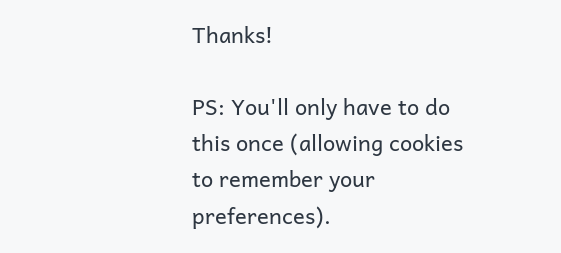Thanks!

PS: You'll only have to do this once (allowing cookies to remember your preferences).